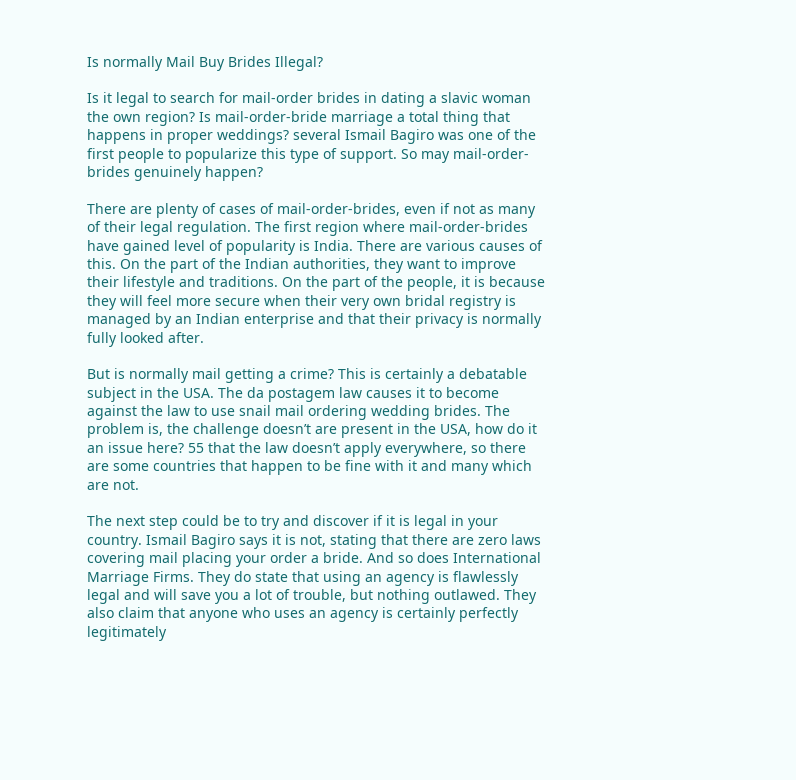Is normally Mail Buy Brides Illegal?

Is it legal to search for mail-order brides in dating a slavic woman the own region? Is mail-order-bride marriage a total thing that happens in proper weddings? several Ismail Bagiro was one of the first people to popularize this type of support. So may mail-order-brides genuinely happen?

There are plenty of cases of mail-order-brides, even if not as many of their legal regulation. The first region where mail-order-brides have gained level of popularity is India. There are various causes of this. On the part of the Indian authorities, they want to improve their lifestyle and traditions. On the part of the people, it is because they will feel more secure when their very own bridal registry is managed by an Indian enterprise and that their privacy is normally fully looked after.

But is normally mail getting a crime? This is certainly a debatable subject in the USA. The da postagem law causes it to become against the law to use snail mail ordering wedding brides. The problem is, the challenge doesn’t are present in the USA, how do it an issue here? 55 that the law doesn’t apply everywhere, so there are some countries that happen to be fine with it and many which are not.

The next step could be to try and discover if it is legal in your country. Ismail Bagiro says it is not, stating that there are zero laws covering mail placing your order a bride. And so does International Marriage Firms. They do state that using an agency is flawlessly legal and will save you a lot of trouble, but nothing outlawed. They also claim that anyone who uses an agency is certainly perfectly legitimately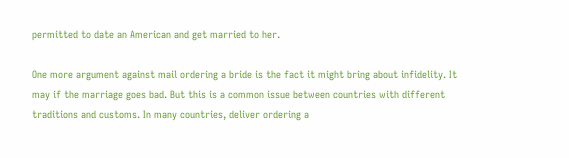permitted to date an American and get married to her.

One more argument against mail ordering a bride is the fact it might bring about infidelity. It may if the marriage goes bad. But this is a common issue between countries with different traditions and customs. In many countries, deliver ordering a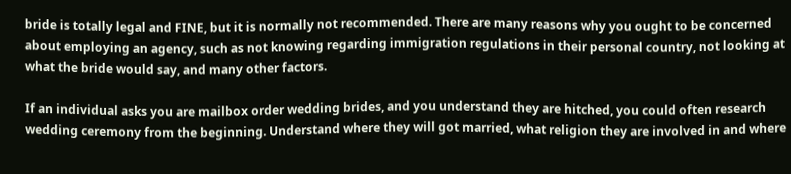bride is totally legal and FINE, but it is normally not recommended. There are many reasons why you ought to be concerned about employing an agency, such as not knowing regarding immigration regulations in their personal country, not looking at what the bride would say, and many other factors.

If an individual asks you are mailbox order wedding brides, and you understand they are hitched, you could often research wedding ceremony from the beginning. Understand where they will got married, what religion they are involved in and where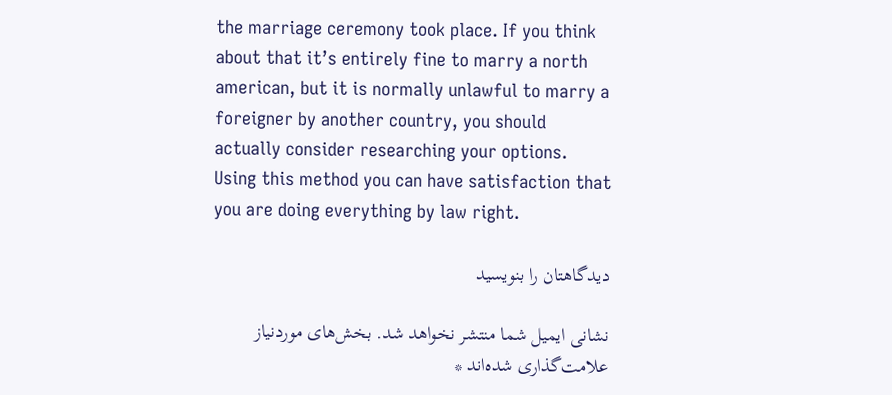the marriage ceremony took place. If you think about that it’s entirely fine to marry a north american, but it is normally unlawful to marry a foreigner by another country, you should actually consider researching your options. Using this method you can have satisfaction that you are doing everything by law right.

دیدگاهتان را بنویسید

نشانی ایمیل شما منتشر نخواهد شد. بخش‌های موردنیاز علامت‌گذاری شده‌اند *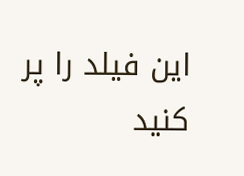این فیلد را پر کنید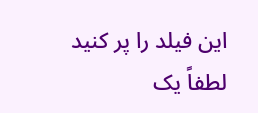این فیلد را پر کنید
لطفاً یک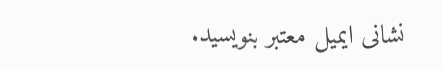نشانی ایمیل معتبر بنویسید.